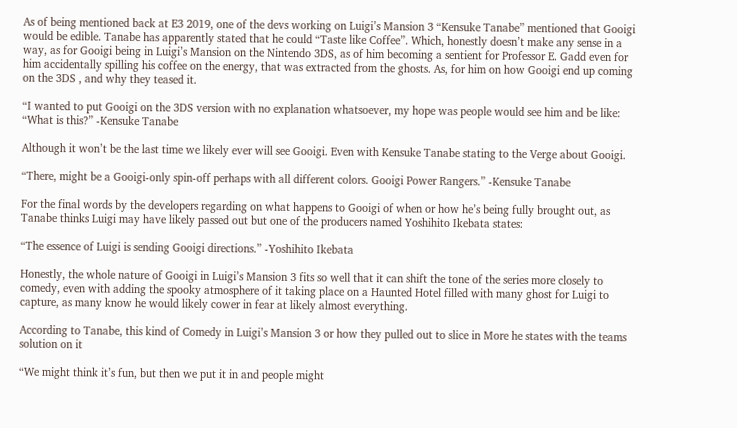As of being mentioned back at E3 2019, one of the devs working on Luigi’s Mansion 3 “Kensuke Tanabe” mentioned that Gooigi would be edible. Tanabe has apparently stated that he could “Taste like Coffee”. Which, honestly doesn’t make any sense in a way, as for Gooigi being in Luigi’s Mansion on the Nintendo 3DS, as of him becoming a sentient for Professor E. Gadd even for him accidentally spilling his coffee on the energy, that was extracted from the ghosts. As, for him on how Gooigi end up coming on the 3DS , and why they teased it.

“I wanted to put Gooigi on the 3DS version with no explanation whatsoever, my hope was people would see him and be like: “What is this?” -Kensuke Tanabe

Although it won’t be the last time we likely ever will see Gooigi. Even with Kensuke Tanabe stating to the Verge about Gooigi.

“There, might be a Gooigi-only spin-off perhaps with all different colors. Gooigi Power Rangers.” -Kensuke Tanabe

For the final words by the developers regarding on what happens to Gooigi of when or how he’s being fully brought out, as Tanabe thinks Luigi may have likely passed out but one of the producers named Yoshihito Ikebata states:

“The essence of Luigi is sending Gooigi directions.” -Yoshihito Ikebata

Honestly, the whole nature of Gooigi in Luigi’s Mansion 3 fits so well that it can shift the tone of the series more closely to comedy, even with adding the spooky atmosphere of it taking place on a Haunted Hotel filled with many ghost for Luigi to capture, as many know he would likely cower in fear at likely almost everything.

According to Tanabe, this kind of Comedy in Luigi’s Mansion 3 or how they pulled out to slice in More he states with the teams solution on it

“We might think it’s fun, but then we put it in and people might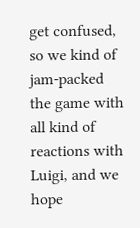get confused, so we kind of jam-packed the game with all kind of reactions with Luigi, and we hope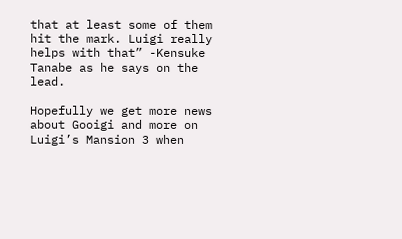that at least some of them hit the mark. Luigi really helps with that” -Kensuke Tanabe as he says on the lead.

Hopefully we get more news about Gooigi and more on Luigi’s Mansion 3 when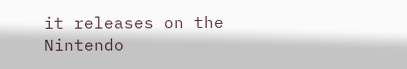it releases on the Nintendo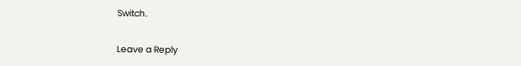Switch.


Leave a Reply